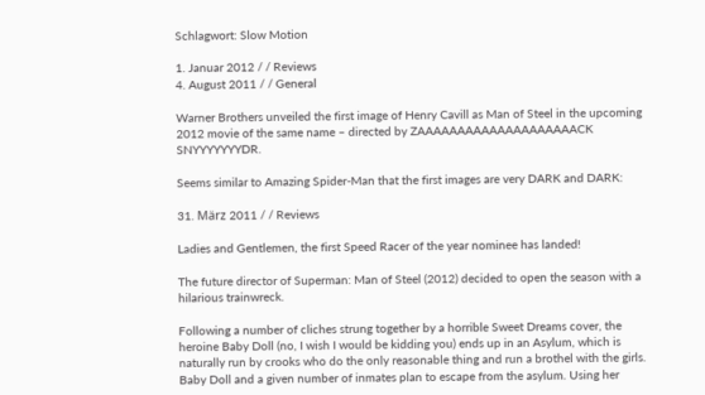Schlagwort: Slow Motion

1. Januar 2012 / / Reviews
4. August 2011 / / General

Warner Brothers unveiled the first image of Henry Cavill as Man of Steel in the upcoming 2012 movie of the same name – directed by ZAAAAAAAAAAAAAAAAAAAACK SNYYYYYYYDR.

Seems similar to Amazing Spider-Man that the first images are very DARK and DARK:

31. März 2011 / / Reviews

Ladies and Gentlemen, the first Speed Racer of the year nominee has landed!

The future director of Superman: Man of Steel (2012) decided to open the season with a hilarious trainwreck.

Following a number of cliches strung together by a horrible Sweet Dreams cover, the heroine Baby Doll (no, I wish I would be kidding you) ends up in an Asylum, which is naturally run by crooks who do the only reasonable thing and run a brothel with the girls. Baby Doll and a given number of inmates plan to escape from the asylum. Using her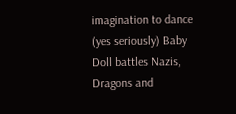imagination to dance (yes seriously) Baby Doll battles Nazis, Dragons and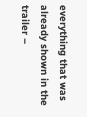everything that was already shown in the trailer –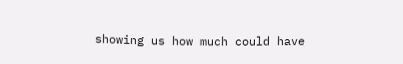showing us how much could have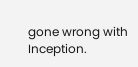gone wrong with Inception.